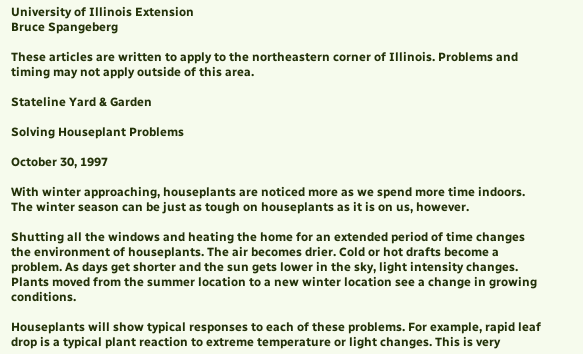University of Illinois Extension
Bruce Spangeberg

These articles are written to apply to the northeastern corner of Illinois. Problems and timing may not apply outside of this area.

Stateline Yard & Garden

Solving Houseplant Problems

October 30, 1997

With winter approaching, houseplants are noticed more as we spend more time indoors. The winter season can be just as tough on houseplants as it is on us, however.

Shutting all the windows and heating the home for an extended period of time changes the environment of houseplants. The air becomes drier. Cold or hot drafts become a problem. As days get shorter and the sun gets lower in the sky, light intensity changes. Plants moved from the summer location to a new winter location see a change in growing conditions.

Houseplants will show typical responses to each of these problems. For example, rapid leaf drop is a typical plant reaction to extreme temperature or light changes. This is very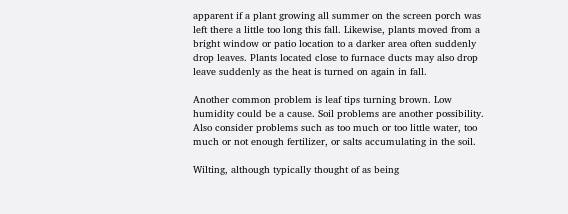apparent if a plant growing all summer on the screen porch was left there a little too long this fall. Likewise, plants moved from a bright window or patio location to a darker area often suddenly drop leaves. Plants located close to furnace ducts may also drop leave suddenly as the heat is turned on again in fall.

Another common problem is leaf tips turning brown. Low humidity could be a cause. Soil problems are another possibility. Also consider problems such as too much or too little water, too much or not enough fertilizer, or salts accumulating in the soil.

Wilting, although typically thought of as being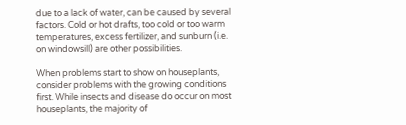due to a lack of water, can be caused by several factors. Cold or hot drafts, too cold or too warm temperatures, excess fertilizer, and sunburn (i.e. on windowsill) are other possibilities.

When problems start to show on houseplants, consider problems with the growing conditions first. While insects and disease do occur on most houseplants, the majority of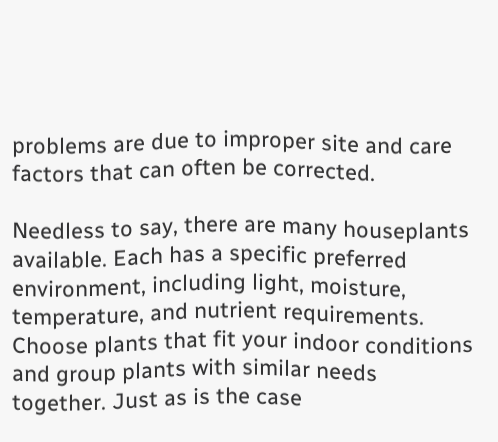problems are due to improper site and care factors that can often be corrected.

Needless to say, there are many houseplants available. Each has a specific preferred environment, including light, moisture, temperature, and nutrient requirements. Choose plants that fit your indoor conditions and group plants with similar needs together. Just as is the case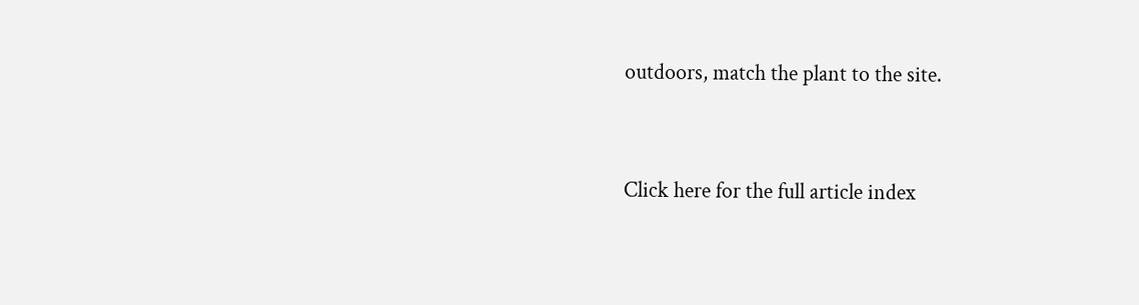outdoors, match the plant to the site.


Click here for the full article index